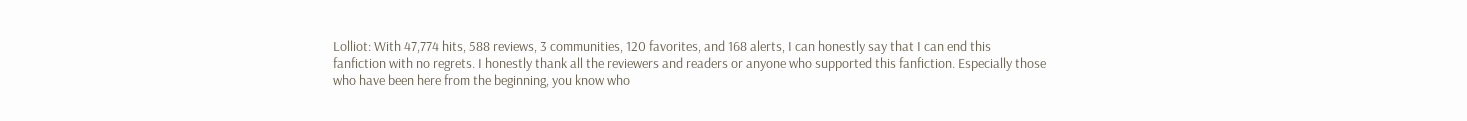Lolliot: With 47,774 hits, 588 reviews, 3 communities, 120 favorites, and 168 alerts, I can honestly say that I can end this fanfiction with no regrets. I honestly thank all the reviewers and readers or anyone who supported this fanfiction. Especially those who have been here from the beginning, you know who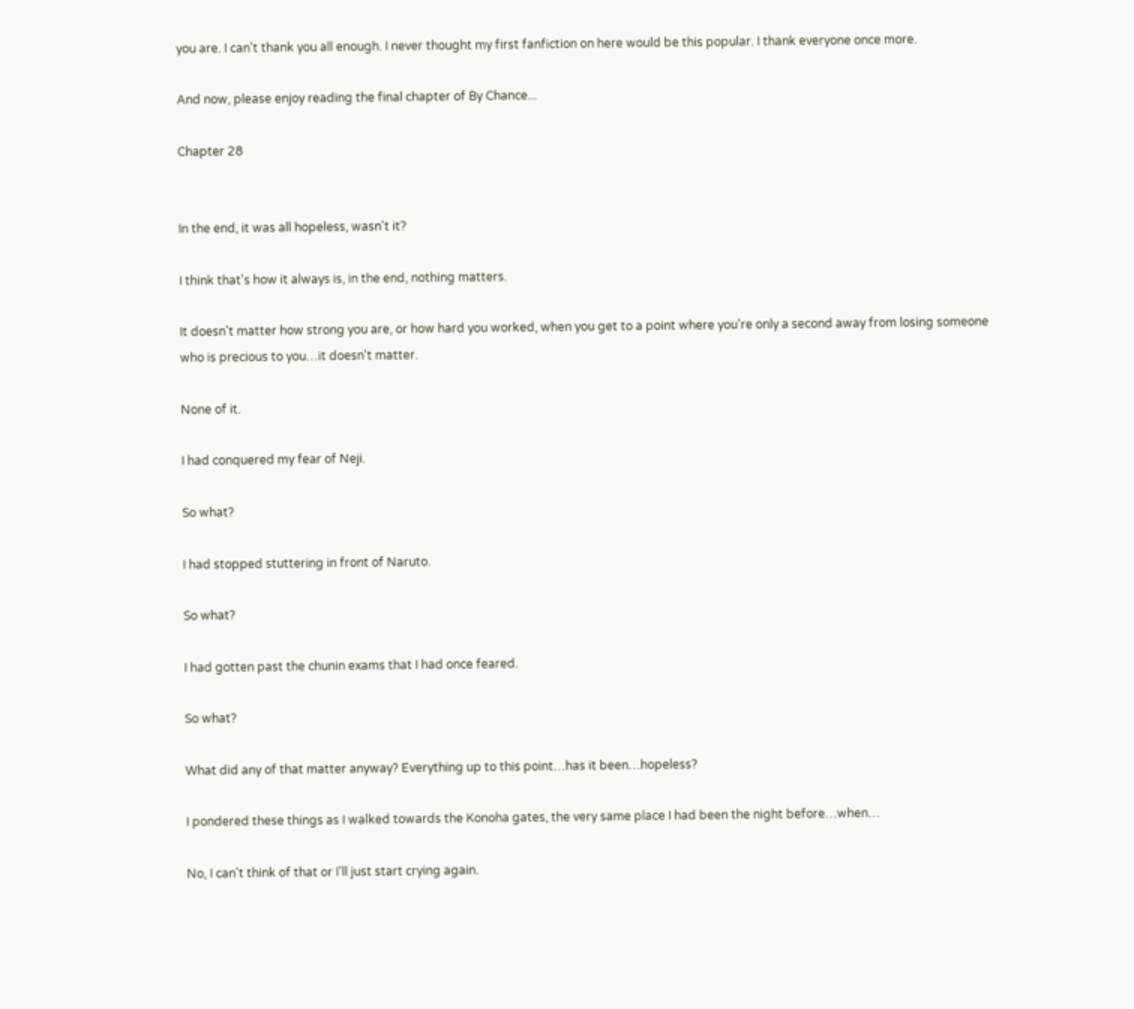you are. I can't thank you all enough. I never thought my first fanfiction on here would be this popular. I thank everyone once more.

And now, please enjoy reading the final chapter of By Chance...

Chapter 28


In the end, it was all hopeless, wasn't it?

I think that's how it always is, in the end, nothing matters.

It doesn't matter how strong you are, or how hard you worked, when you get to a point where you're only a second away from losing someone who is precious to you…it doesn't matter.

None of it.

I had conquered my fear of Neji.

So what?

I had stopped stuttering in front of Naruto.

So what?

I had gotten past the chunin exams that I had once feared.

So what?

What did any of that matter anyway? Everything up to this point…has it been…hopeless?

I pondered these things as I walked towards the Konoha gates, the very same place I had been the night before…when…

No, I can't think of that or I'll just start crying again.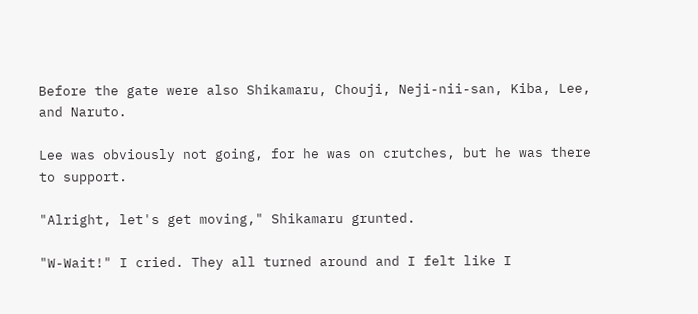Before the gate were also Shikamaru, Chouji, Neji-nii-san, Kiba, Lee, and Naruto.

Lee was obviously not going, for he was on crutches, but he was there to support.

"Alright, let's get moving," Shikamaru grunted.

"W-Wait!" I cried. They all turned around and I felt like I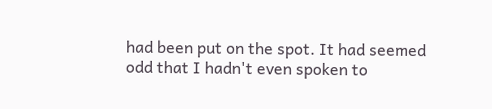had been put on the spot. It had seemed odd that I hadn't even spoken to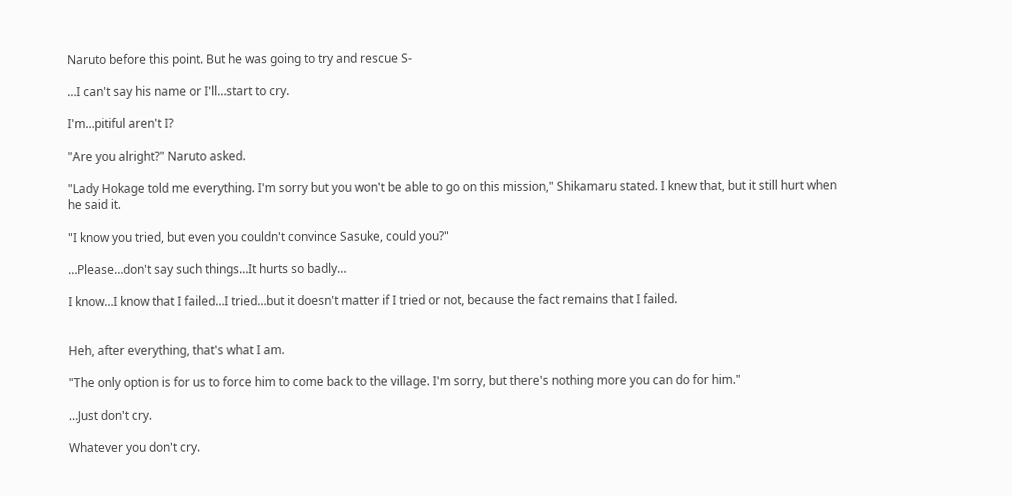Naruto before this point. But he was going to try and rescue S-

…I can't say his name or I'll…start to cry.

I'm…pitiful aren't I?

"Are you alright?" Naruto asked.

"Lady Hokage told me everything. I'm sorry but you won't be able to go on this mission," Shikamaru stated. I knew that, but it still hurt when he said it.

"I know you tried, but even you couldn't convince Sasuke, could you?"

…Please…don't say such things…It hurts so badly…

I know…I know that I failed…I tried…but it doesn't matter if I tried or not, because the fact remains that I failed.


Heh, after everything, that's what I am.

"The only option is for us to force him to come back to the village. I'm sorry, but there's nothing more you can do for him."

…Just don't cry.

Whatever you don't cry.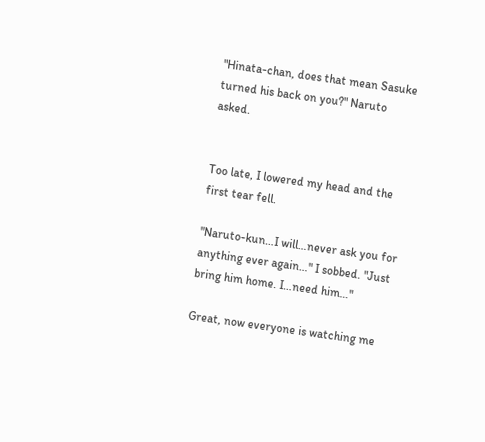"Hinata-chan, does that mean Sasuke turned his back on you?" Naruto asked.


Too late, I lowered my head and the first tear fell.

"Naruto-kun…I will…never ask you for anything ever again…" I sobbed. "Just bring him home. I…need him…"

Great, now everyone is watching me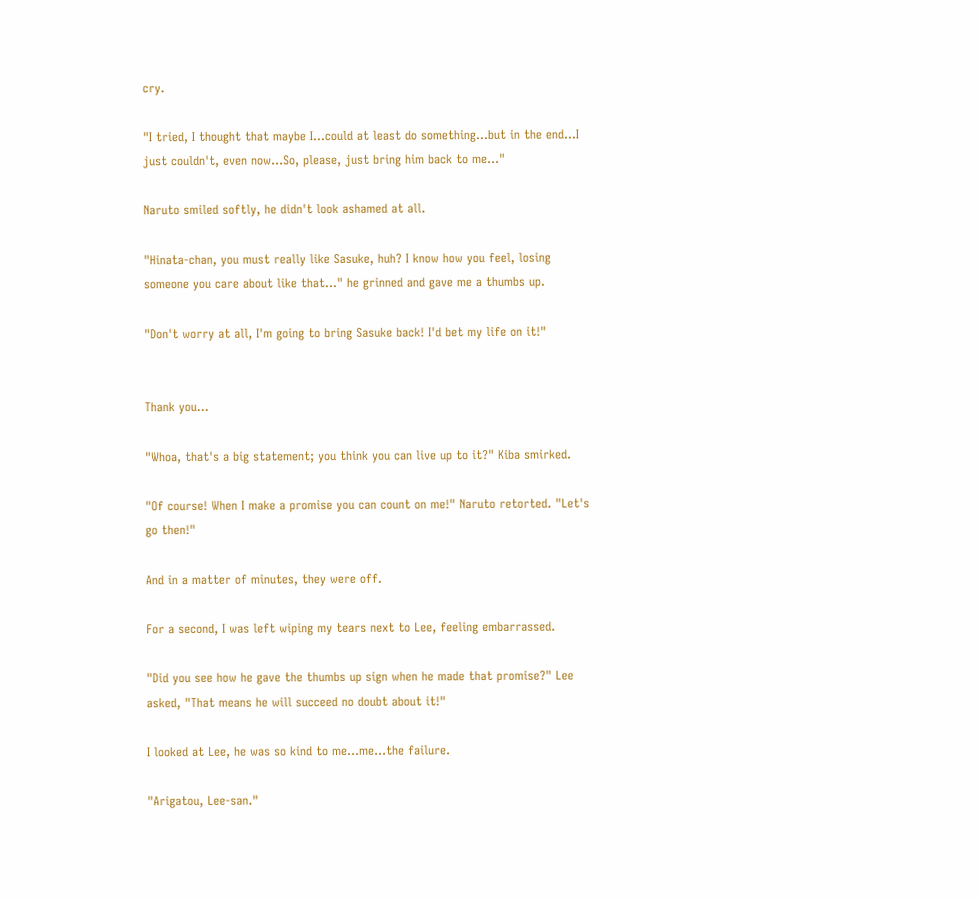cry.

"I tried, I thought that maybe I…could at least do something…but in the end…I just couldn't, even now…So, please, just bring him back to me…"

Naruto smiled softly, he didn't look ashamed at all.

"Hinata-chan, you must really like Sasuke, huh? I know how you feel, losing someone you care about like that…" he grinned and gave me a thumbs up.

"Don't worry at all, I'm going to bring Sasuke back! I'd bet my life on it!"


Thank you…

"Whoa, that's a big statement; you think you can live up to it?" Kiba smirked.

"Of course! When I make a promise you can count on me!" Naruto retorted. "Let's go then!"

And in a matter of minutes, they were off.

For a second, I was left wiping my tears next to Lee, feeling embarrassed.

"Did you see how he gave the thumbs up sign when he made that promise?" Lee asked, "That means he will succeed no doubt about it!"

I looked at Lee, he was so kind to me…me…the failure.

"Arigatou, Lee-san."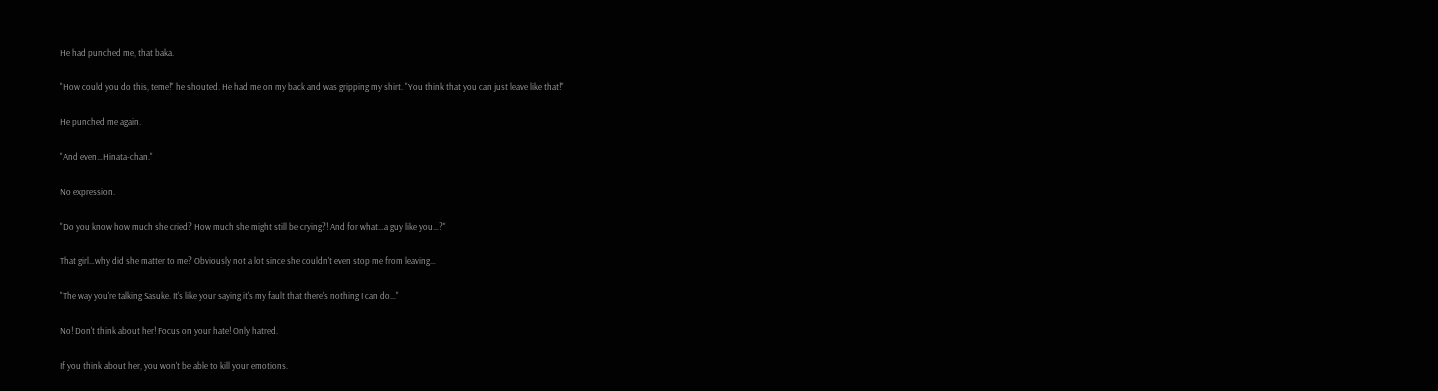He had punched me, that baka.

"How could you do this, teme!" he shouted. He had me on my back and was gripping my shirt. "You think that you can just leave like that!"

He punched me again.

"And even…Hinata-chan."

No expression.

"Do you know how much she cried? How much she might still be crying?! And for what…a guy like you…?"

That girl…why did she matter to me? Obviously not a lot since she couldn't even stop me from leaving…

"The way you're talking Sasuke. It's like your saying it's my fault that there's nothing I can do…"

No! Don't think about her! Focus on your hate! Only hatred.

If you think about her, you won't be able to kill your emotions.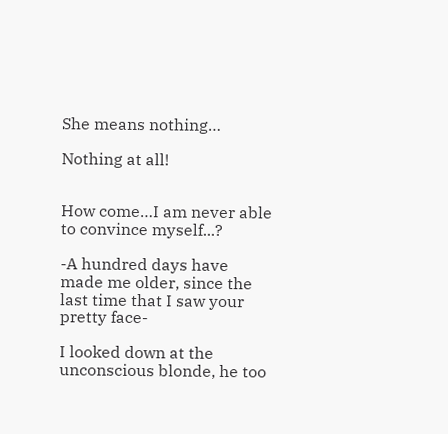She means nothing…

Nothing at all!


How come…I am never able to convince myself...?

-A hundred days have made me older, since the last time that I saw your pretty face-

I looked down at the unconscious blonde, he too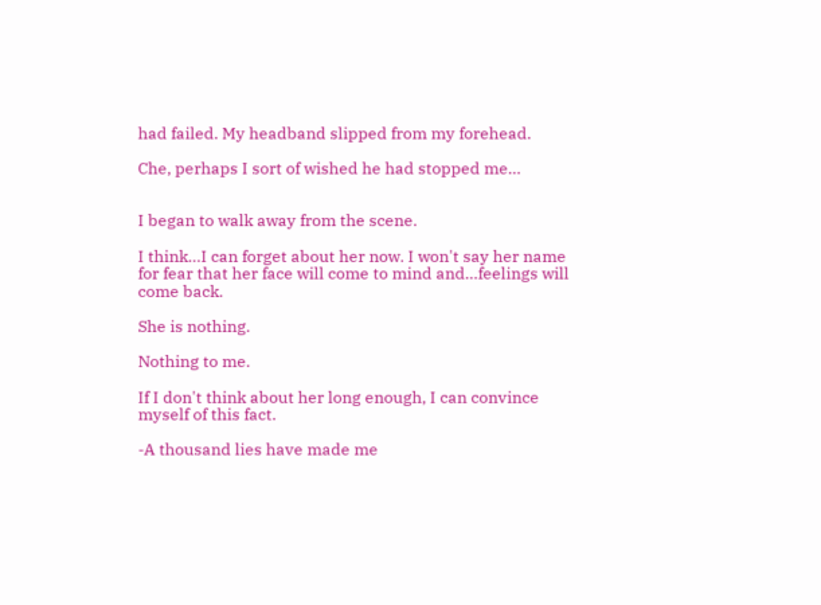had failed. My headband slipped from my forehead.

Che, perhaps I sort of wished he had stopped me…


I began to walk away from the scene.

I think…I can forget about her now. I won't say her name for fear that her face will come to mind and…feelings will come back.

She is nothing.

Nothing to me.

If I don't think about her long enough, I can convince myself of this fact.

-A thousand lies have made me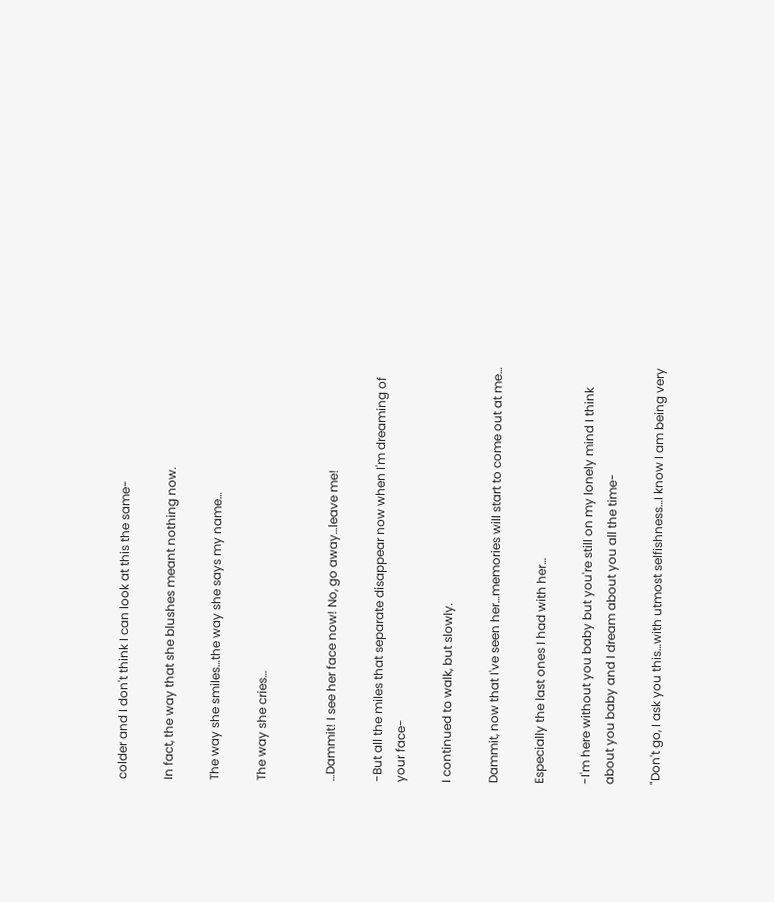colder and I don't think I can look at this the same-

In fact, the way that she blushes meant nothing now.

The way she smiles…the way she says my name…

The way she cries…


…Dammit! I see her face now! No, go away…leave me!

-But all the miles that separate disappear now when I'm dreaming of your face-

I continued to walk, but slowly.

Dammit, now that I've seen her…memories will start to come out at me…

Especially the last ones I had with her…

-I'm here without you baby but you're still on my lonely mind I think about you baby and I dream about you all the time-

"Don't go, I ask you this…with utmost selfishness…I know I am being very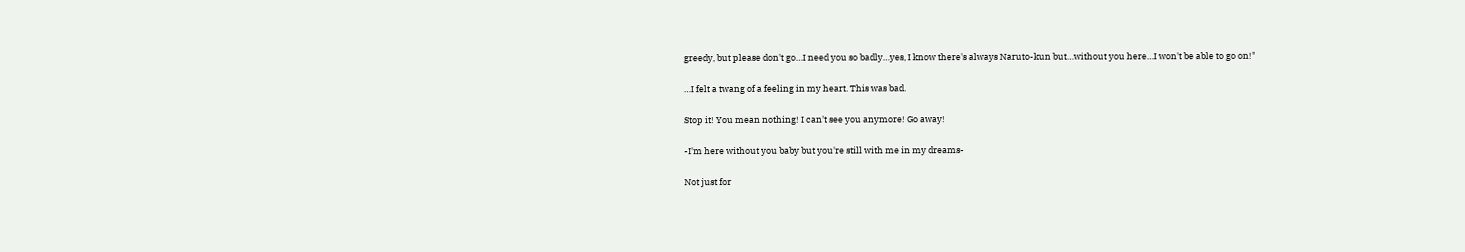greedy, but please don't go…I need you so badly…yes, I know there's always Naruto-kun but…without you here…I won't be able to go on!"

…I felt a twang of a feeling in my heart. This was bad.

Stop it! You mean nothing! I can't see you anymore! Go away!

-I'm here without you baby but you're still with me in my dreams-

Not just for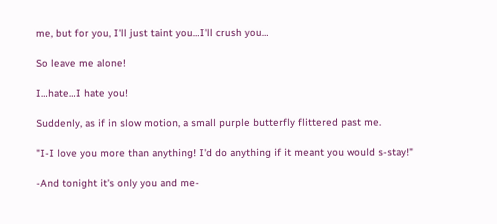me, but for you, I'll just taint you…I'll crush you…

So leave me alone!

I…hate…I hate you!

Suddenly, as if in slow motion, a small purple butterfly flittered past me.

"I-I love you more than anything! I'd do anything if it meant you would s-stay!"

-And tonight it's only you and me-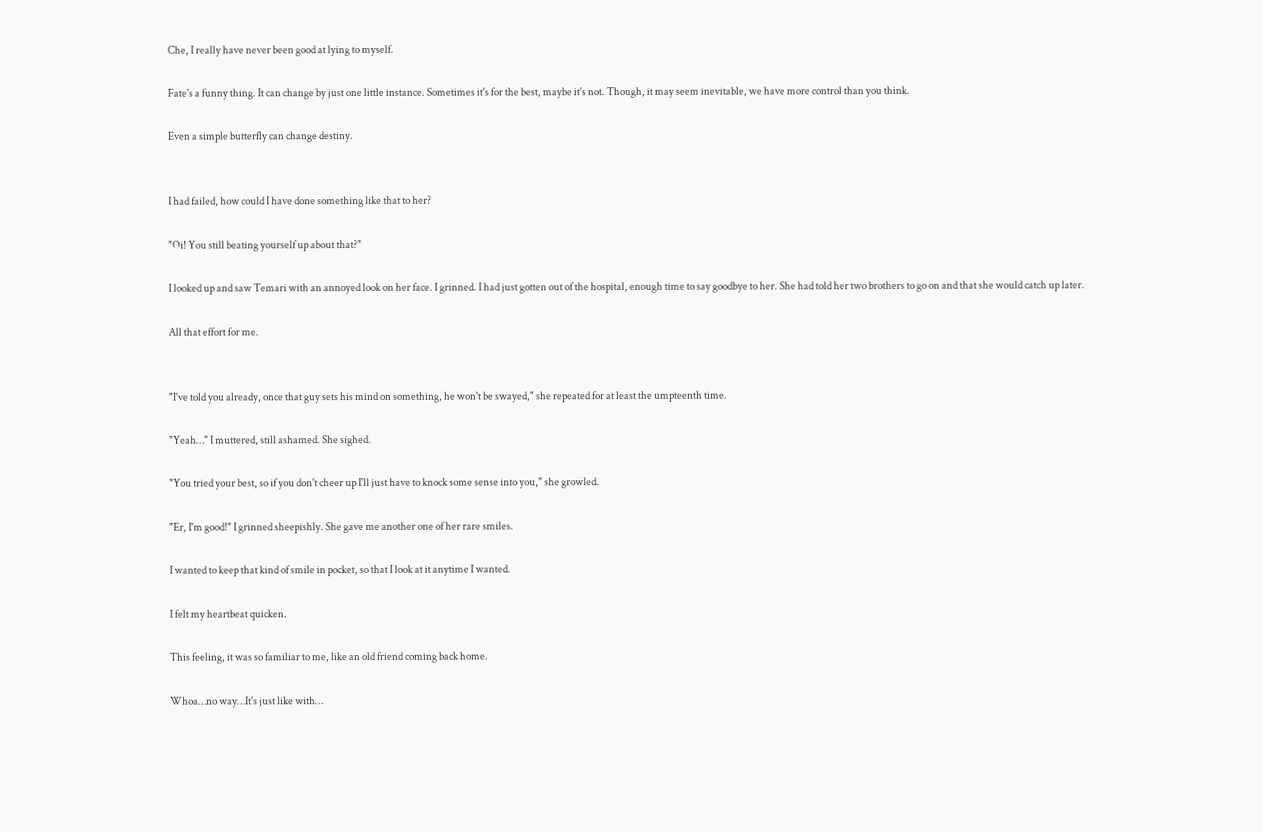Che, I really have never been good at lying to myself.

Fate's a funny thing. It can change by just one little instance. Sometimes it's for the best, maybe it's not. Though, it may seem inevitable, we have more control than you think.

Even a simple butterfly can change destiny.


I had failed, how could I have done something like that to her?

"Oi! You still beating yourself up about that?"

I looked up and saw Temari with an annoyed look on her face. I grinned. I had just gotten out of the hospital, enough time to say goodbye to her. She had told her two brothers to go on and that she would catch up later.

All that effort for me.


"I've told you already, once that guy sets his mind on something, he won't be swayed," she repeated for at least the umpteenth time.

"Yeah…" I muttered, still ashamed. She sighed.

"You tried your best, so if you don't cheer up I'll just have to knock some sense into you," she growled.

"Er, I'm good!" I grinned sheepishly. She gave me another one of her rare smiles.

I wanted to keep that kind of smile in pocket, so that I look at it anytime I wanted.

I felt my heartbeat quicken.

This feeling, it was so familiar to me, like an old friend coming back home.

Whoa…no way…It's just like with…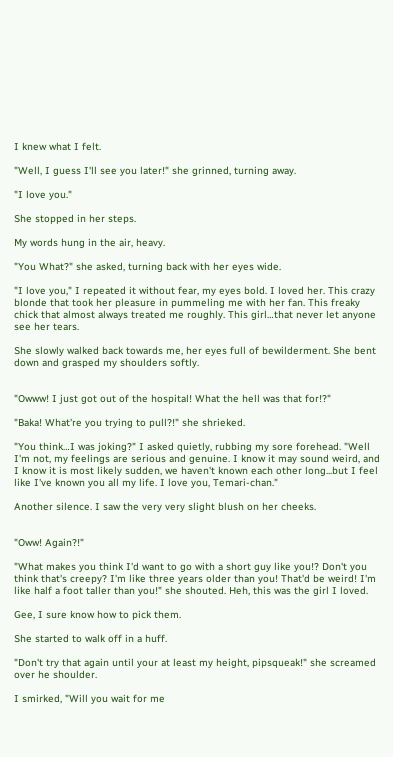I knew what I felt.

"Well, I guess I'll see you later!" she grinned, turning away.

"I love you."

She stopped in her steps.

My words hung in the air, heavy.

"You What?" she asked, turning back with her eyes wide.

"I love you," I repeated it without fear, my eyes bold. I loved her. This crazy blonde that took her pleasure in pummeling me with her fan. This freaky chick that almost always treated me roughly. This girl…that never let anyone see her tears.

She slowly walked back towards me, her eyes full of bewilderment. She bent down and grasped my shoulders softly.


"Owww! I just got out of the hospital! What the hell was that for!?"

"Baka! What're you trying to pull?!" she shrieked.

"You think…I was joking?" I asked quietly, rubbing my sore forehead. "Well I'm not, my feelings are serious and genuine. I know it may sound weird, and I know it is most likely sudden, we haven't known each other long...but I feel like I've known you all my life. I love you, Temari-chan."

Another silence. I saw the very very slight blush on her cheeks.


"Oww! Again?!"

"What makes you think I'd want to go with a short guy like you!? Don't you think that's creepy? I'm like three years older than you! That'd be weird! I'm like half a foot taller than you!" she shouted. Heh, this was the girl I loved.

Gee, I sure know how to pick them.

She started to walk off in a huff.

"Don't try that again until your at least my height, pipsqueak!" she screamed over he shoulder.

I smirked, "Will you wait for me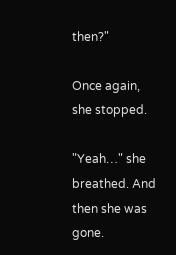then?"

Once again, she stopped.

"Yeah…" she breathed. And then she was gone.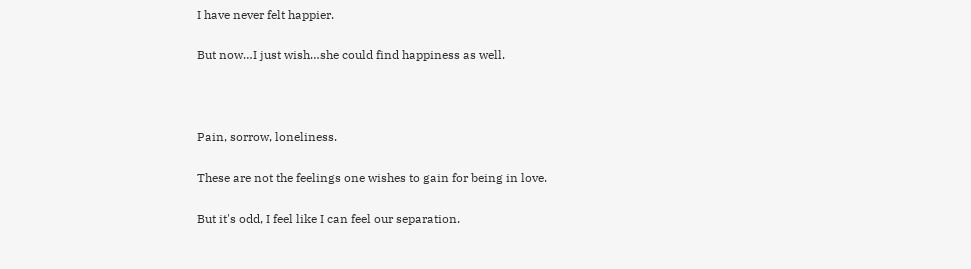I have never felt happier.

But now…I just wish…she could find happiness as well.



Pain, sorrow, loneliness.

These are not the feelings one wishes to gain for being in love.

But it's odd, I feel like I can feel our separation.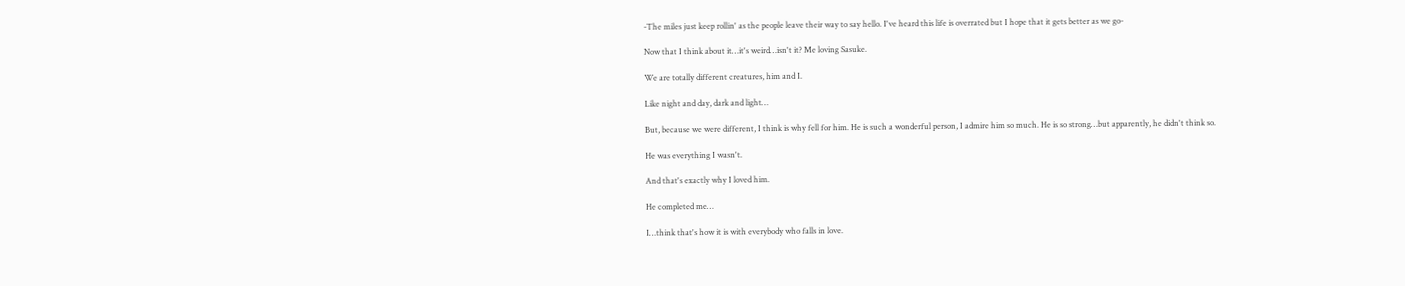-The miles just keep rollin' as the people leave their way to say hello. I've heard this life is overrated but I hope that it gets better as we go-

Now that I think about it…it's weird…isn't it? Me loving Sasuke.

We are totally different creatures, him and I.

Like night and day, dark and light…

But, because we were different, I think is why fell for him. He is such a wonderful person, I admire him so much. He is so strong…but apparently, he didn't think so.

He was everything I wasn't.

And that's exactly why I loved him.

He completed me…

I…think that's how it is with everybody who falls in love.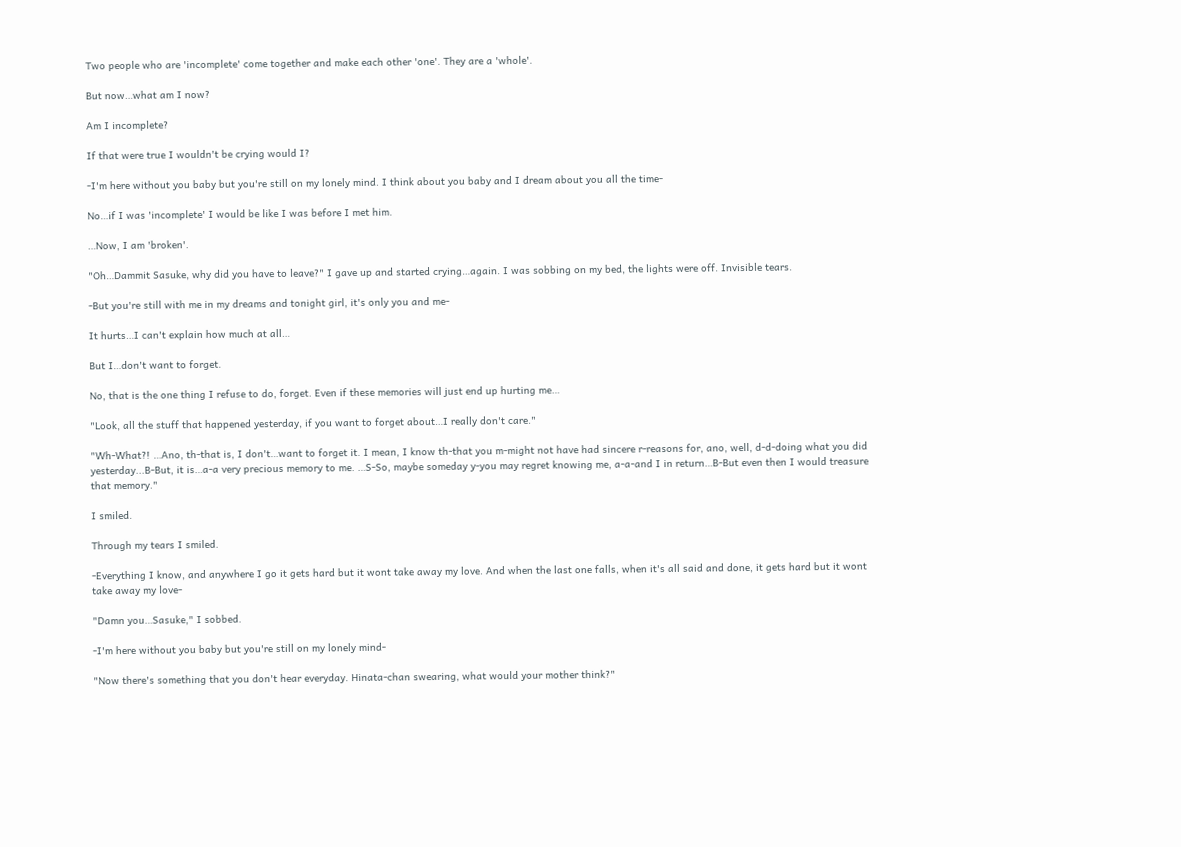Two people who are 'incomplete' come together and make each other 'one'. They are a 'whole'.

But now…what am I now?

Am I incomplete?

If that were true I wouldn't be crying would I?

-I'm here without you baby but you're still on my lonely mind. I think about you baby and I dream about you all the time-

No…if I was 'incomplete' I would be like I was before I met him.

…Now, I am 'broken'.

"Oh…Dammit Sasuke, why did you have to leave?" I gave up and started crying…again. I was sobbing on my bed, the lights were off. Invisible tears.

-But you're still with me in my dreams and tonight girl, it's only you and me-

It hurts…I can't explain how much at all…

But I…don't want to forget.

No, that is the one thing I refuse to do, forget. Even if these memories will just end up hurting me…

"Look, all the stuff that happened yesterday, if you want to forget about…I really don't care."

"Wh-What?! …Ano, th-that is, I don't…want to forget it. I mean, I know th-that you m-might not have had sincere r-reasons for, ano, well, d-d-doing what you did yesterday...B-But, it is…a-a very precious memory to me. …S-So, maybe someday y-you may regret knowing me, a-a-and I in return…B-But even then I would treasure that memory."

I smiled.

Through my tears I smiled.

-Everything I know, and anywhere I go it gets hard but it wont take away my love. And when the last one falls, when it's all said and done, it gets hard but it wont take away my love-

"Damn you…Sasuke," I sobbed.

-I'm here without you baby but you're still on my lonely mind-

"Now there's something that you don't hear everyday. Hinata-chan swearing, what would your mother think?"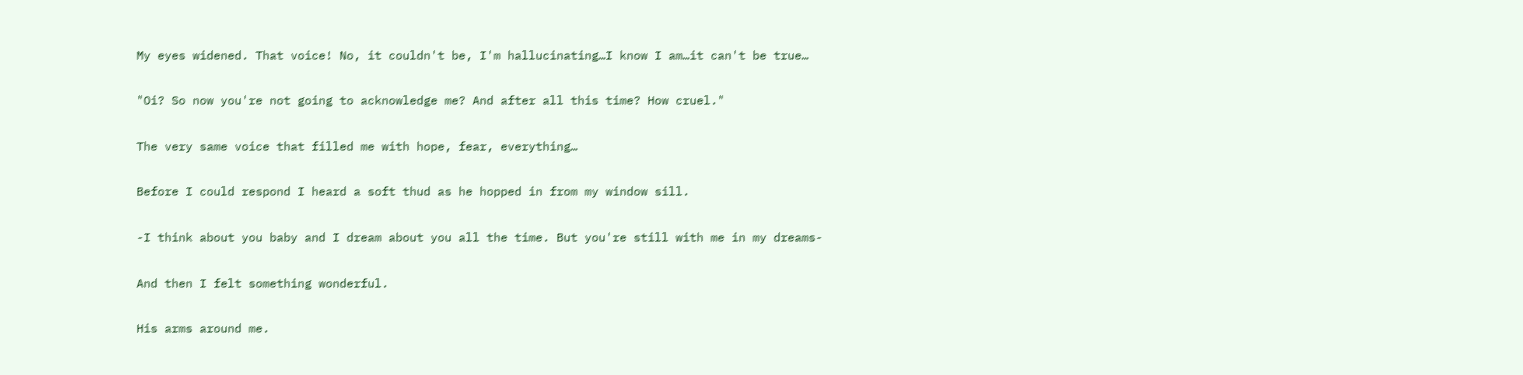My eyes widened. That voice! No, it couldn't be, I'm hallucinating…I know I am…it can't be true…

"Oi? So now you're not going to acknowledge me? And after all this time? How cruel."

The very same voice that filled me with hope, fear, everything…

Before I could respond I heard a soft thud as he hopped in from my window sill.

-I think about you baby and I dream about you all the time. But you're still with me in my dreams-

And then I felt something wonderful.

His arms around me.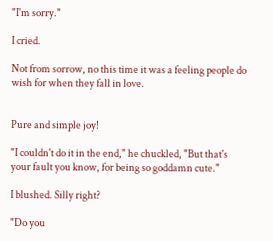"I'm sorry."

I cried.

Not from sorrow, no this time it was a feeling people do wish for when they fall in love.


Pure and simple joy!

"I couldn't do it in the end," he chuckled, "But that's your fault you know, for being so goddamn cute."

I blushed. Silly right?

"Do you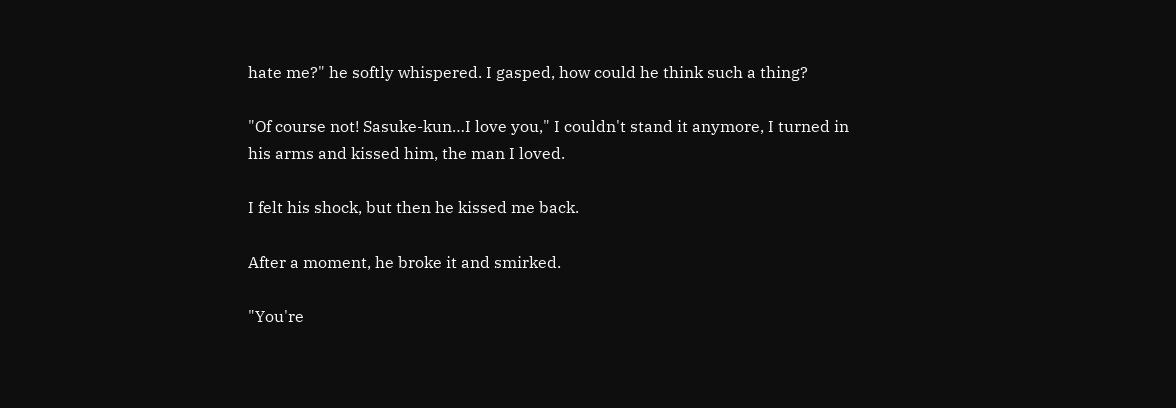hate me?" he softly whispered. I gasped, how could he think such a thing?

"Of course not! Sasuke-kun…I love you," I couldn't stand it anymore, I turned in his arms and kissed him, the man I loved.

I felt his shock, but then he kissed me back.

After a moment, he broke it and smirked.

"You're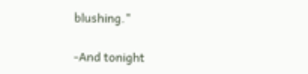blushing."

-And tonight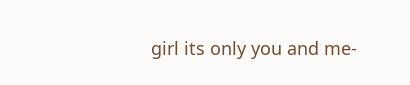girl its only you and me-